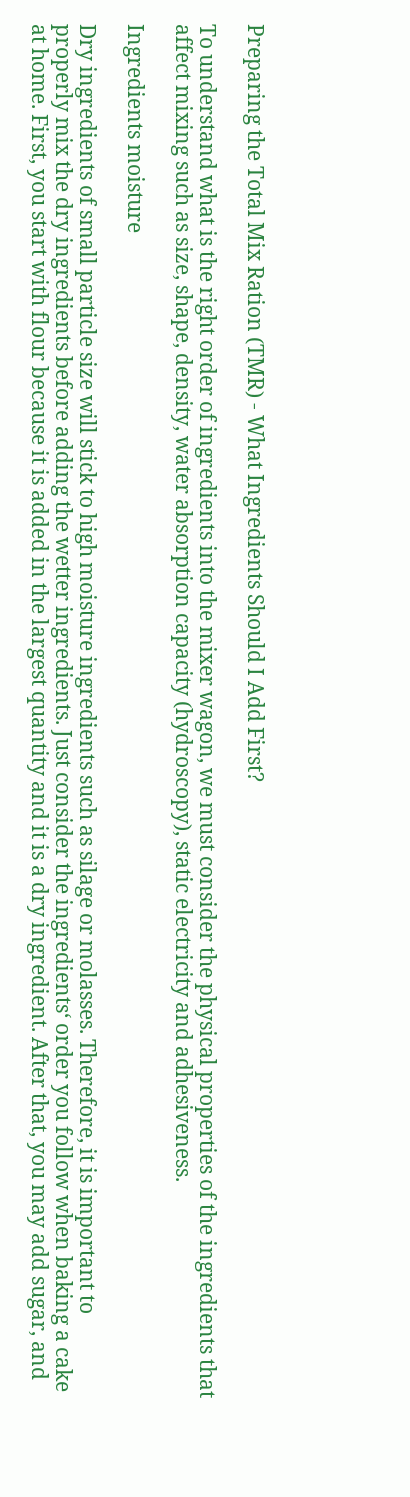Preparing the Total Mix Ration (TMR) - What Ingredients Should I Add First?

To understand what is the right order of ingredients into the mixer wagon, we must consider the physical properties of the ingredients that affect mixing such as size, shape, density, water absorption capacity (hydroscopy), static electricity and adhesiveness.

Ingredients moisture

Dry ingredients of small particle size will stick to high moisture ingredients such as silage or molasses. Therefore, it is important to properly mix the dry ingredients before adding the wetter ingredients. Just consider the ingredients‘ order you follow when baking a cake at home. First, you start with flour because it is added in the largest quantity and it is a dry ingredient. After that, you may add sugar, and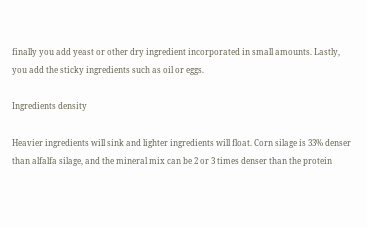finally you add yeast or other dry ingredient incorporated in small amounts. Lastly, you add the sticky ingredients such as oil or eggs.

Ingredients density

Heavier ingredients will sink and lighter ingredients will float. Corn silage is 33% denser than alfalfa silage, and the mineral mix can be 2 or 3 times denser than the protein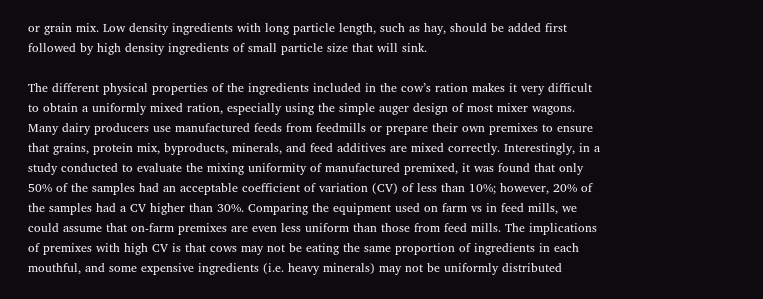or grain mix. Low density ingredients with long particle length, such as hay, should be added first followed by high density ingredients of small particle size that will sink.

The different physical properties of the ingredients included in the cow’s ration makes it very difficult to obtain a uniformly mixed ration, especially using the simple auger design of most mixer wagons. Many dairy producers use manufactured feeds from feedmills or prepare their own premixes to ensure that grains, protein mix, byproducts, minerals, and feed additives are mixed correctly. Interestingly, in a study conducted to evaluate the mixing uniformity of manufactured premixed, it was found that only 50% of the samples had an acceptable coefficient of variation (CV) of less than 10%; however, 20% of the samples had a CV higher than 30%. Comparing the equipment used on farm vs in feed mills, we could assume that on-farm premixes are even less uniform than those from feed mills. The implications of premixes with high CV is that cows may not be eating the same proportion of ingredients in each mouthful, and some expensive ingredients (i.e. heavy minerals) may not be uniformly distributed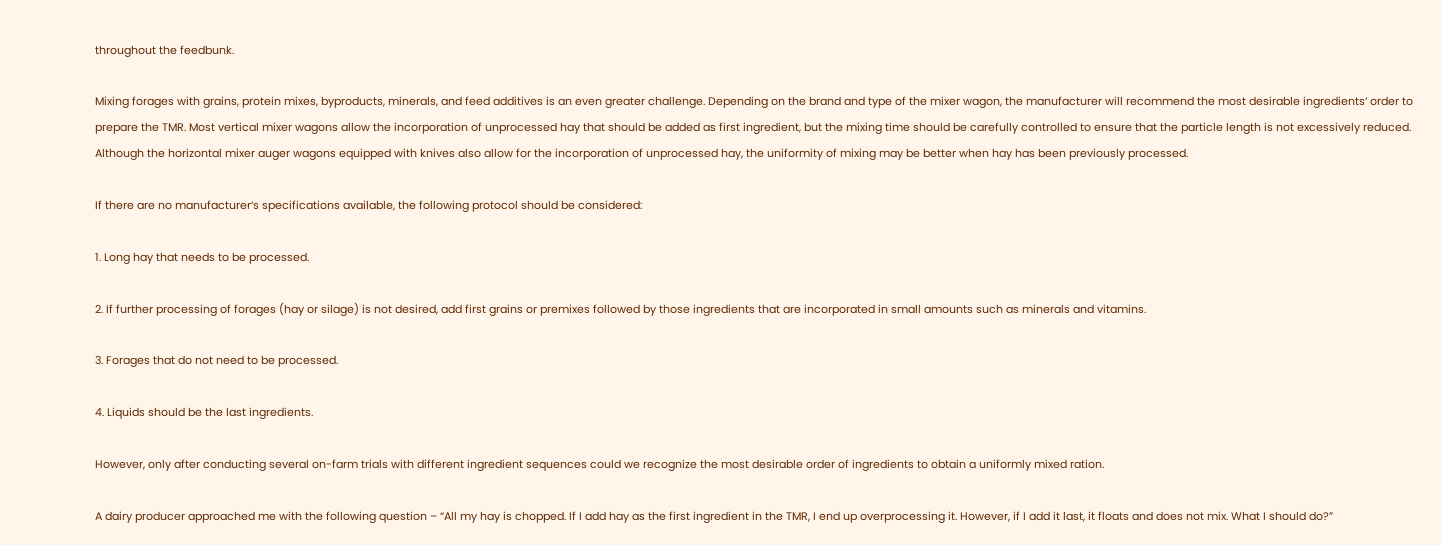throughout the feedbunk.

Mixing forages with grains, protein mixes, byproducts, minerals, and feed additives is an even greater challenge. Depending on the brand and type of the mixer wagon, the manufacturer will recommend the most desirable ingredients‘ order to prepare the TMR. Most vertical mixer wagons allow the incorporation of unprocessed hay that should be added as first ingredient, but the mixing time should be carefully controlled to ensure that the particle length is not excessively reduced. Although the horizontal mixer auger wagons equipped with knives also allow for the incorporation of unprocessed hay, the uniformity of mixing may be better when hay has been previously processed.

If there are no manufacturer‘s specifications available, the following protocol should be considered:

1. Long hay that needs to be processed.

2. If further processing of forages (hay or silage) is not desired, add first grains or premixes followed by those ingredients that are incorporated in small amounts such as minerals and vitamins.

3. Forages that do not need to be processed.

4. Liquids should be the last ingredients.

However, only after conducting several on-farm trials with different ingredient sequences could we recognize the most desirable order of ingredients to obtain a uniformly mixed ration.

A dairy producer approached me with the following question – “All my hay is chopped. If I add hay as the first ingredient in the TMR, I end up overprocessing it. However, if I add it last, it floats and does not mix. What I should do?”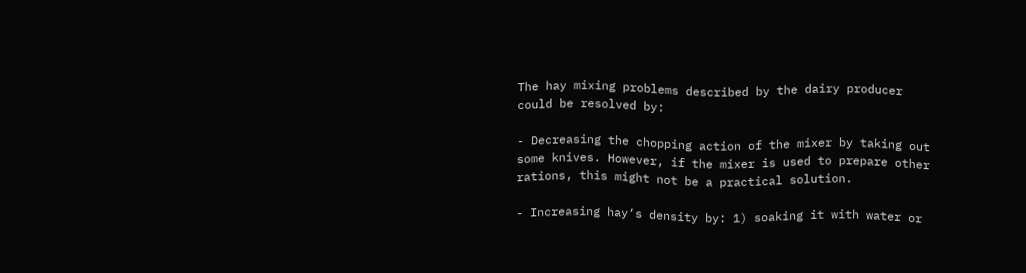The hay mixing problems described by the dairy producer could be resolved by:

- Decreasing the chopping action of the mixer by taking out some knives. However, if the mixer is used to prepare other rations, this might not be a practical solution.

- Increasing hay‘s density by: 1) soaking it with water or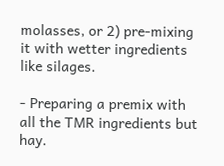molasses, or 2) pre-mixing it with wetter ingredients like silages.

- Preparing a premix with all the TMR ingredients but hay.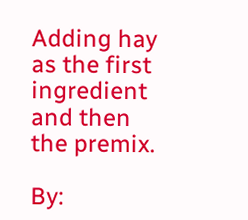Adding hay as the first ingredient and then the premix.

By: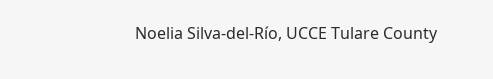Noelia Silva-del-Río, UCCE Tulare County